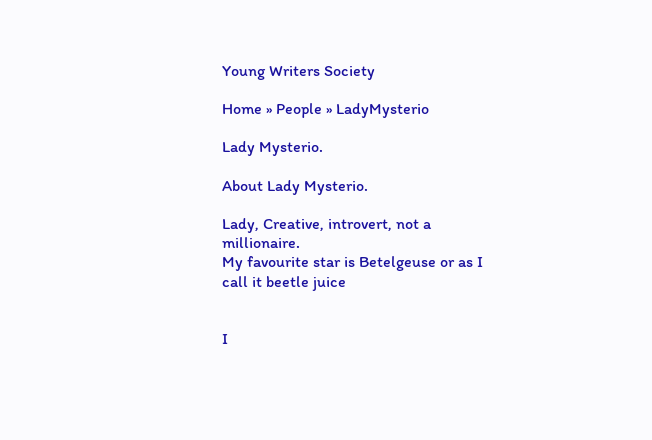Young Writers Society

Home » People » LadyMysterio

Lady Mysterio.

About Lady Mysterio.

Lady, Creative, introvert, not a millionaire.
My favourite star is Betelgeuse or as I call it beetle juice


I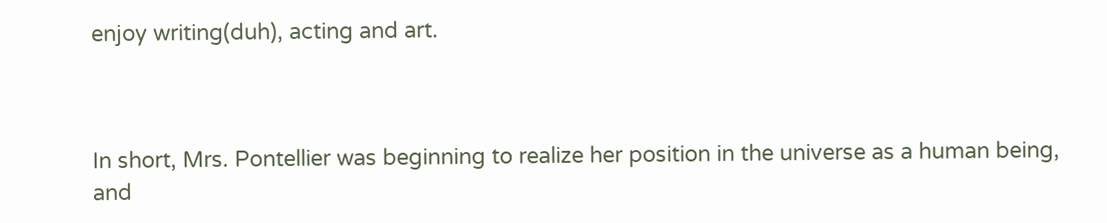enjoy writing(duh), acting and art.



In short, Mrs. Pontellier was beginning to realize her position in the universe as a human being, and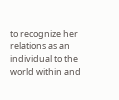to recognize her relations as an individual to the world within and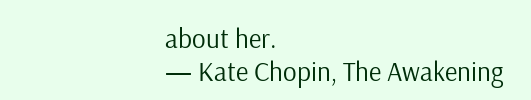about her.
— Kate Chopin, The Awakening